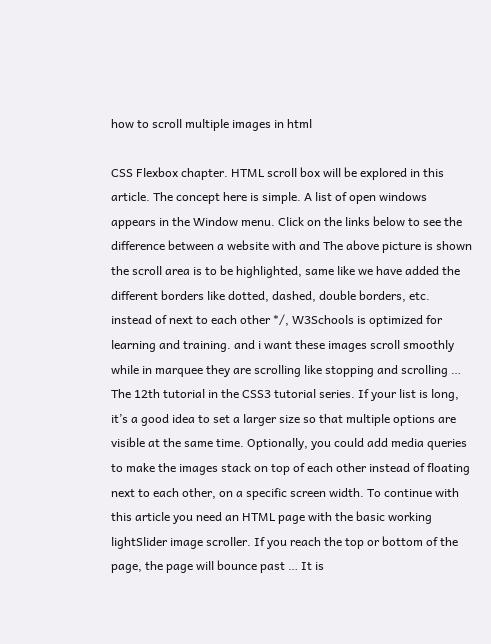how to scroll multiple images in html

CSS Flexbox chapter. HTML scroll box will be explored in this article. The concept here is simple. A list of open windows appears in the Window menu. Click on the links below to see the difference between a website with and The above picture is shown the scroll area is to be highlighted, same like we have added the different borders like dotted, dashed, double borders, etc. instead of next to each other */, W3Schools is optimized for learning and training. and i want these images scroll smoothly while in marquee they are scrolling like stopping and scrolling … The 12th tutorial in the CSS3 tutorial series. If your list is long, it’s a good idea to set a larger size so that multiple options are visible at the same time. Optionally, you could add media queries to make the images stack on top of each other instead of floating next to each other, on a specific screen width. To continue with this article you need an HTML page with the basic working lightSlider image scroller. If you reach the top or bottom of the page, the page will bounce past … It is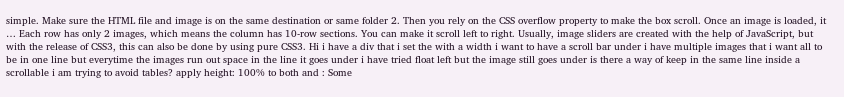simple. Make sure the HTML file and image is on the same destination or same folder 2. Then you rely on the CSS overflow property to make the box scroll. Once an image is loaded, it … Each row has only 2 images, which means the column has 10-row sections. You can make it scroll left to right. Usually, image sliders are created with the help of JavaScript, but with the release of CSS3, this can also be done by using pure CSS3. Hi i have a div that i set the with a width i want to have a scroll bar under i have multiple images that i want all to be in one line but everytime the images run out space in the line it goes under i have tried float left but the image still goes under is there a way of keep in the same line inside a scrollable i am trying to avoid tables? apply height: 100% to both and : Some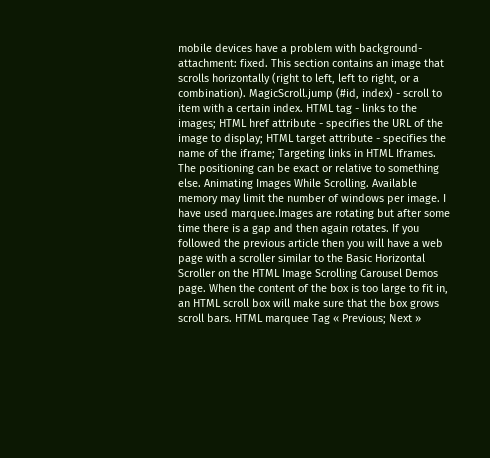mobile devices have a problem with background-attachment: fixed. This section contains an image that scrolls horizontally (right to left, left to right, or a combination). MagicScroll.jump (#id, index) - scroll to item with a certain index. HTML tag - links to the images; HTML href attribute - specifies the URL of the image to display; HTML target attribute - specifies the name of the iframe; Targeting links in HTML Iframes. The positioning can be exact or relative to something else. Animating Images While Scrolling. Available memory may limit the number of windows per image. I have used marquee.Images are rotating but after some time there is a gap and then again rotates. If you followed the previous article then you will have a web page with a scroller similar to the Basic Horizontal Scroller on the HTML Image Scrolling Carousel Demos page. When the content of the box is too large to fit in, an HTML scroll box will make sure that the box grows scroll bars. HTML marquee Tag « Previous; Next »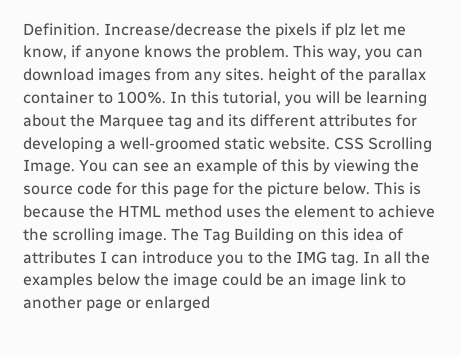Definition. Increase/decrease the pixels if plz let me know, if anyone knows the problem. This way, you can download images from any sites. height of the parallax container to 100%. In this tutorial, you will be learning about the Marquee tag and its different attributes for developing a well-groomed static website. CSS Scrolling Image. You can see an example of this by viewing the source code for this page for the picture below. This is because the HTML method uses the element to achieve the scrolling image. The Tag Building on this idea of attributes I can introduce you to the IMG tag. In all the examples below the image could be an image link to another page or enlarged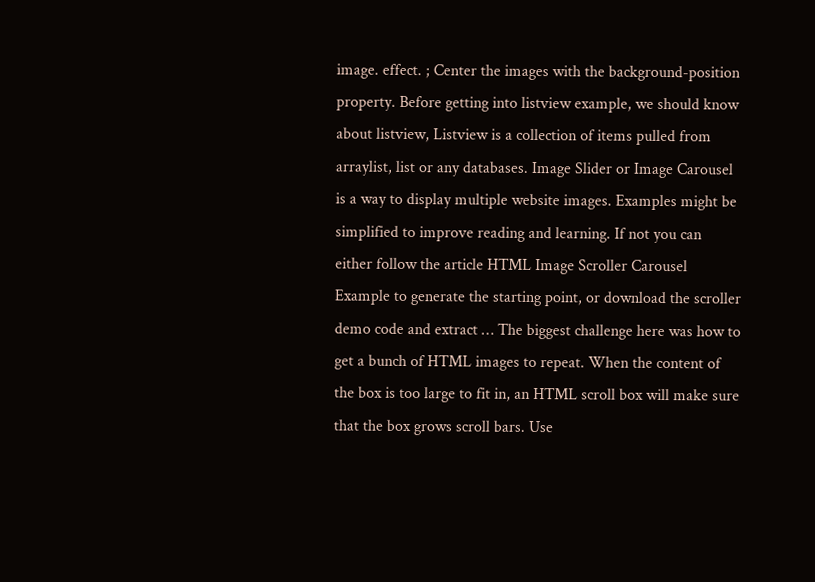image. effect. ; Center the images with the background-position property. Before getting into listview example, we should know about listview, Listview is a collection of items pulled from arraylist, list or any databases. Image Slider or Image Carousel is a way to display multiple website images. Examples might be simplified to improve reading and learning. If not you can either follow the article HTML Image Scroller Carousel Example to generate the starting point, or download the scroller demo code and extract … The biggest challenge here was how to get a bunch of HTML images to repeat. When the content of the box is too large to fit in, an HTML scroll box will make sure that the box grows scroll bars. Use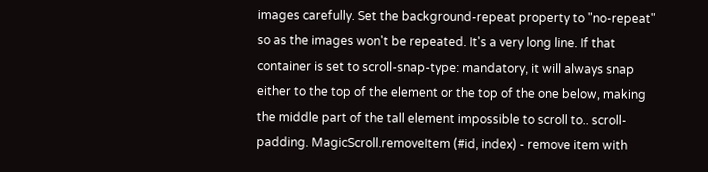images carefully. Set the background-repeat property to "no-repeat" so as the images won't be repeated. It's a very long line. If that container is set to scroll-snap-type: mandatory, it will always snap either to the top of the element or the top of the one below, making the middle part of the tall element impossible to scroll to.. scroll-padding. MagicScroll.removeItem (#id, index) - remove item with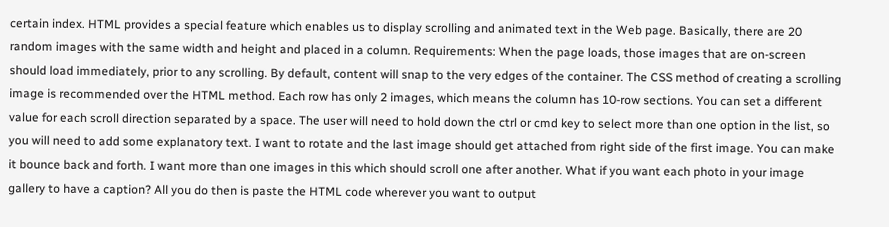certain index. HTML provides a special feature which enables us to display scrolling and animated text in the Web page. Basically, there are 20 random images with the same width and height and placed in a column. Requirements: When the page loads, those images that are on-screen should load immediately, prior to any scrolling. By default, content will snap to the very edges of the container. The CSS method of creating a scrolling image is recommended over the HTML method. Each row has only 2 images, which means the column has 10-row sections. You can set a different value for each scroll direction separated by a space. The user will need to hold down the ctrl or cmd key to select more than one option in the list, so you will need to add some explanatory text. I want to rotate and the last image should get attached from right side of the first image. You can make it bounce back and forth. I want more than one images in this which should scroll one after another. What if you want each photo in your image gallery to have a caption? All you do then is paste the HTML code wherever you want to output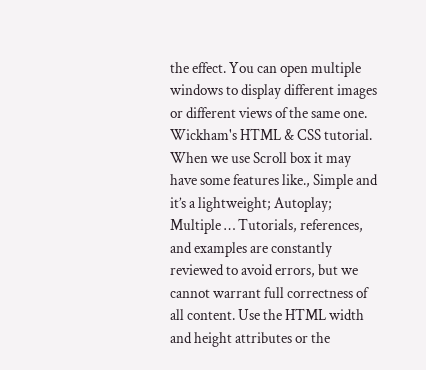the effect. You can open multiple windows to display different images or different views of the same one. Wickham's HTML & CSS tutorial. When we use Scroll box it may have some features like., Simple and it’s a lightweight; Autoplay; Multiple … Tutorials, references, and examples are constantly reviewed to avoid errors, but we cannot warrant full correctness of all content. Use the HTML width and height attributes or the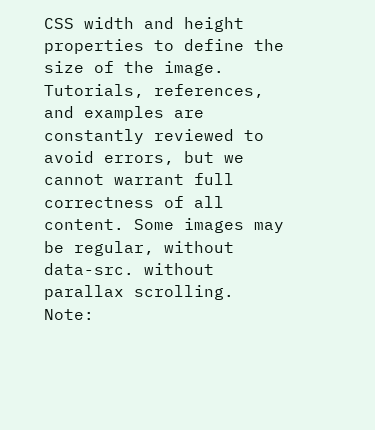CSS width and height properties to define the size of the image. Tutorials, references, and examples are constantly reviewed to avoid errors, but we cannot warrant full correctness of all content. Some images may be regular, without data-src. without parallax scrolling. Note: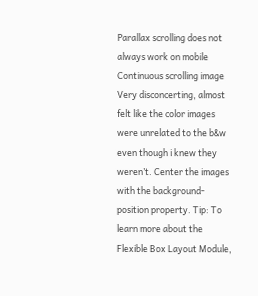Parallax scrolling does not always work on mobile Continuous scrolling image Very disconcerting, almost felt like the color images were unrelated to the b&w even though i knew they weren’t. Center the images with the background-position property. Tip: To learn more about the Flexible Box Layout Module,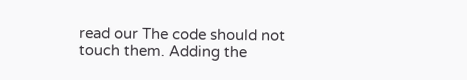read our The code should not touch them. Adding the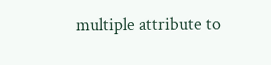multiple attribute to